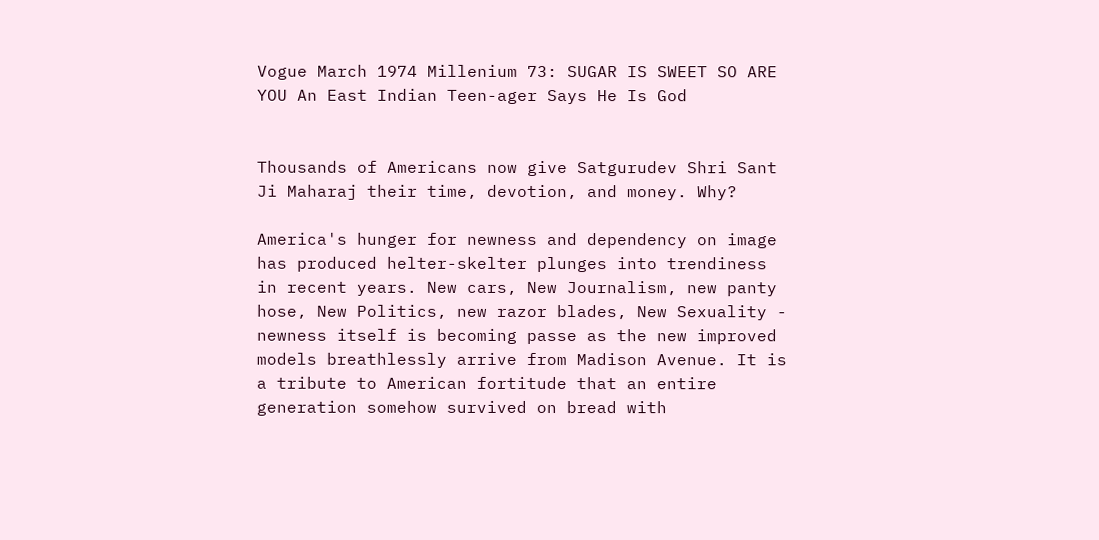Vogue March 1974 Millenium 73: SUGAR IS SWEET SO ARE YOU An East Indian Teen-ager Says He Is God


Thousands of Americans now give Satgurudev Shri Sant Ji Maharaj their time, devotion, and money. Why?

America's hunger for newness and dependency on image has produced helter-skelter plunges into trendiness in recent years. New cars, New Journalism, new panty hose, New Politics, new razor blades, New Sexuality - newness itself is becoming passe as the new improved models breathlessly arrive from Madison Avenue. It is a tribute to American fortitude that an entire generation somehow survived on bread with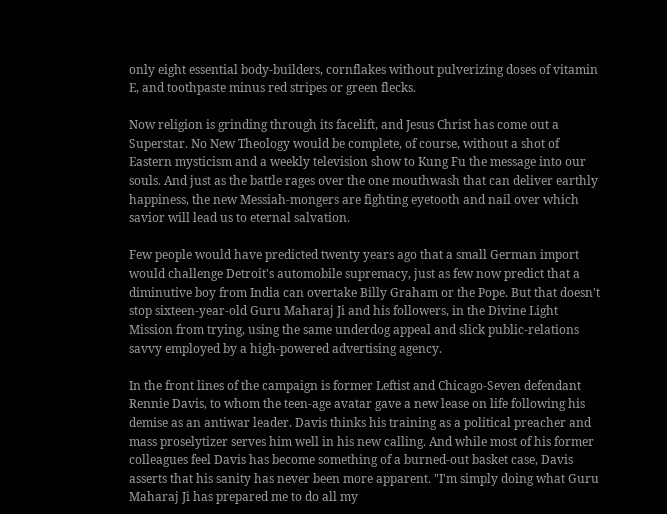only eight essential body-builders, cornflakes without pulverizing doses of vitamin E, and toothpaste minus red stripes or green flecks.

Now religion is grinding through its facelift, and Jesus Christ has come out a Superstar. No New Theology would be complete, of course, without a shot of Eastern mysticism and a weekly television show to Kung Fu the message into our souls. And just as the battle rages over the one mouthwash that can deliver earthly happiness, the new Messiah-mongers are fighting eyetooth and nail over which savior will lead us to eternal salvation.

Few people would have predicted twenty years ago that a small German import would challenge Detroit's automobile supremacy, just as few now predict that a diminutive boy from India can overtake Billy Graham or the Pope. But that doesn't stop sixteen-year-old Guru Maharaj Ji and his followers, in the Divine Light Mission from trying, using the same underdog appeal and slick public-relations savvy employed by a high-powered advertising agency.

In the front lines of the campaign is former Leftist and Chicago-Seven defendant Rennie Davis, to whom the teen-age avatar gave a new lease on life following his demise as an antiwar leader. Davis thinks his training as a political preacher and mass proselytizer serves him well in his new calling. And while most of his former colleagues feel Davis has become something of a burned-out basket case, Davis asserts that his sanity has never been more apparent. "I'm simply doing what Guru Maharaj Ji has prepared me to do all my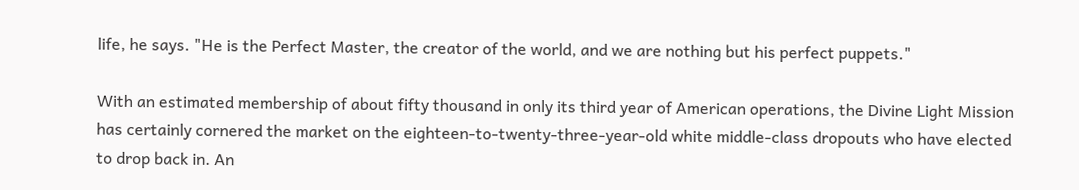life, he says. "He is the Perfect Master, the creator of the world, and we are nothing but his perfect puppets."

With an estimated membership of about fifty thousand in only its third year of American operations, the Divine Light Mission has certainly cornered the market on the eighteen-to-twenty-three-year-old white middle-class dropouts who have elected to drop back in. An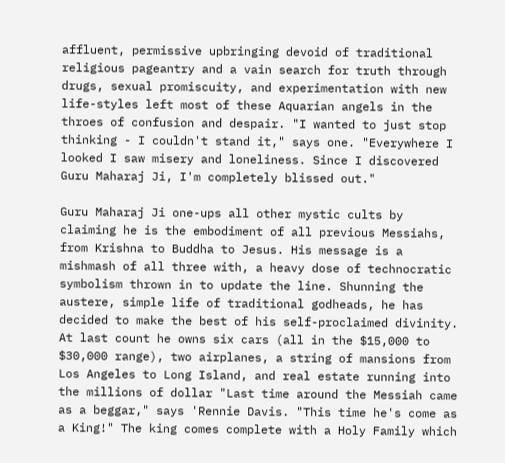affluent, permissive upbringing devoid of traditional religious pageantry and a vain search for truth through drugs, sexual promiscuity, and experimentation with new life-styles left most of these Aquarian angels in the throes of confusion and despair. "I wanted to just stop thinking - I couldn't stand it," says one. "Everywhere I looked I saw misery and loneliness. Since I discovered Guru Maharaj Ji, I'm completely blissed out."

Guru Maharaj Ji one-ups all other mystic cults by claiming he is the embodiment of all previous Messiahs, from Krishna to Buddha to Jesus. His message is a mishmash of all three with, a heavy dose of technocratic symbolism thrown in to update the line. Shunning the austere, simple life of traditional godheads, he has decided to make the best of his self-proclaimed divinity. At last count he owns six cars (all in the $15,000 to $30,000 range), two airplanes, a string of mansions from Los Angeles to Long Island, and real estate running into the millions of dollar "Last time around the Messiah came as a beggar," says 'Rennie Davis. "This time he's come as a King!" The king comes complete with a Holy Family which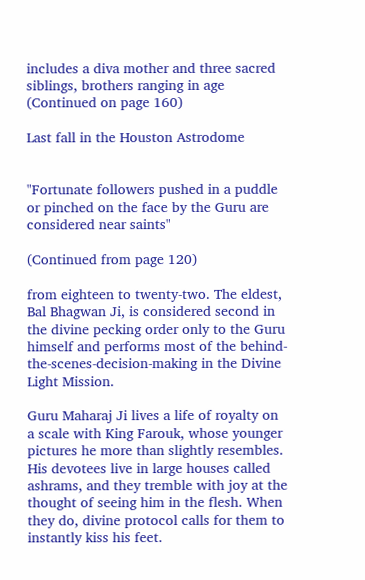includes a diva mother and three sacred siblings, brothers ranging in age (Continued on page 160)

Last fall in the Houston Astrodome


"Fortunate followers pushed in a puddle or pinched on the face by the Guru are considered near saints"

(Continued from page 120)

from eighteen to twenty-two. The eldest, Bal Bhagwan Ji, is considered second in the divine pecking order only to the Guru himself and performs most of the behind-the-scenes-decision-making in the Divine Light Mission.

Guru Maharaj Ji lives a life of royalty on a scale with King Farouk, whose younger pictures he more than slightly resembles. His devotees live in large houses called ashrams, and they tremble with joy at the thought of seeing him in the flesh. When they do, divine protocol calls for them to instantly kiss his feet.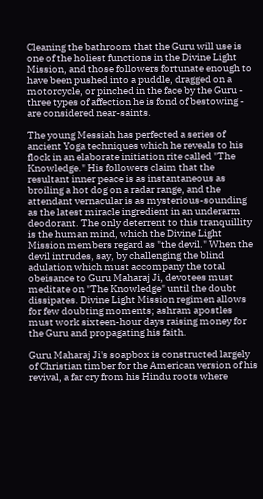Cleaning the bathroom that the Guru will use is one of the holiest functions in the Divine Light Mission, and those followers fortunate enough to have been pushed into a puddle, dragged on a motorcycle, or pinched in the face by the Guru - three types of affection he is fond of bestowing - are considered near-saints.

The young Messiah has perfected a series of ancient Yoga techniques which he reveals to his flock in an elaborate initiation rite called "The Knowledge." His followers claim that the resultant inner peace is as instantaneous as broiling a hot dog on a radar range, and the attendant vernacular is as mysterious-sounding as the latest miracle ingredient in an underarm deodorant. The only deterrent to this tranquillity is the human mind, which the Divine Light Mission members regard as "the devil." When the devil intrudes, say, by challenging the blind adulation which must accompany the total obeisance to Guru Maharaj Ji, devotees must meditate on "The Knowledge" until the doubt dissipates. Divine Light Mission regimen allows for few doubting moments; ashram apostles must work sixteen-hour days raising money for the Guru and propagating his faith.

Guru Maharaj Ji's soapbox is constructed largely of Christian timber for the American version of his revival, a far cry from his Hindu roots where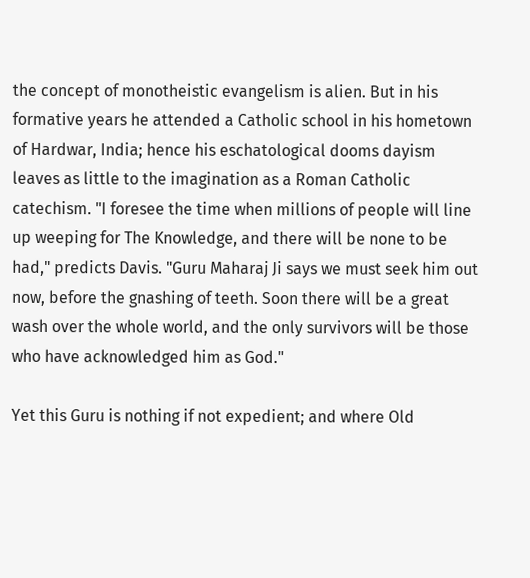the concept of monotheistic evangelism is alien. But in his formative years he attended a Catholic school in his hometown of Hardwar, India; hence his eschatological dooms dayism leaves as little to the imagination as a Roman Catholic catechism. "I foresee the time when millions of people will line up weeping for The Knowledge, and there will be none to be had," predicts Davis. "Guru Maharaj Ji says we must seek him out now, before the gnashing of teeth. Soon there will be a great wash over the whole world, and the only survivors will be those who have acknowledged him as God."

Yet this Guru is nothing if not expedient; and where Old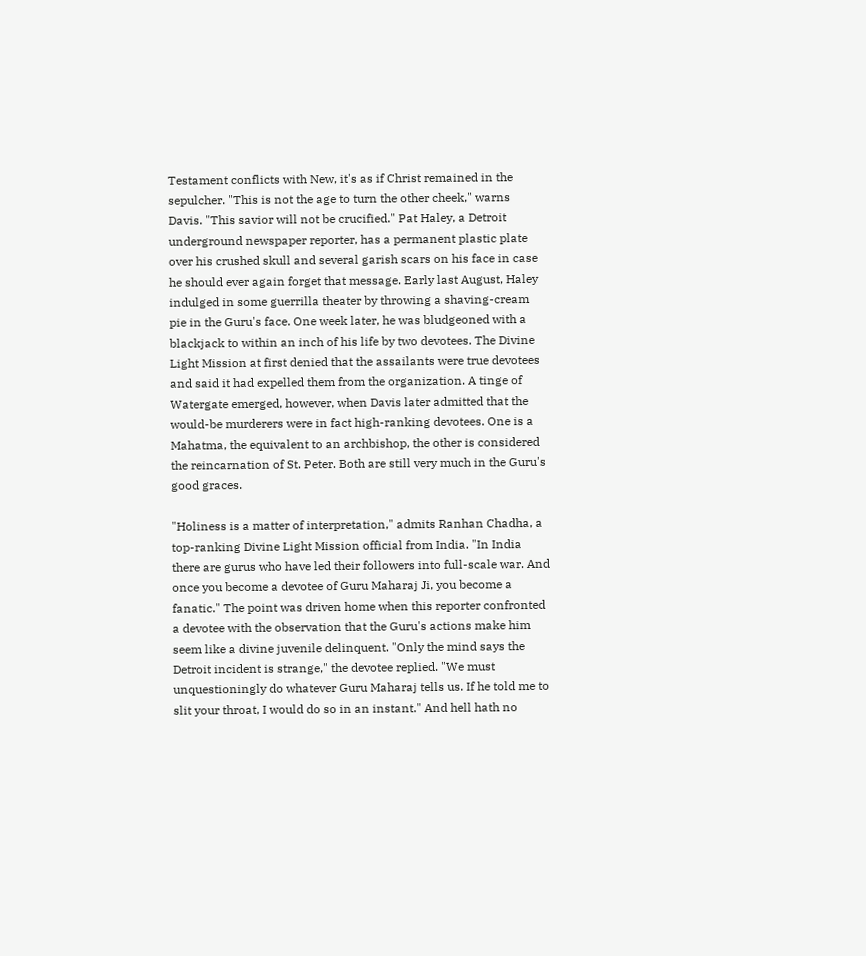Testament conflicts with New, it's as if Christ remained in the sepulcher. "This is not the age to turn the other cheek," warns Davis. "This savior will not be crucified." Pat Haley, a Detroit underground newspaper reporter, has a permanent plastic plate over his crushed skull and several garish scars on his face in case he should ever again forget that message. Early last August, Haley indulged in some guerrilla theater by throwing a shaving-cream pie in the Guru's face. One week later, he was bludgeoned with a blackjack to within an inch of his life by two devotees. The Divine Light Mission at first denied that the assailants were true devotees and said it had expelled them from the organization. A tinge of Watergate emerged, however, when Davis later admitted that the would-be murderers were in fact high-ranking devotees. One is a Mahatma, the equivalent to an archbishop, the other is considered the reincarnation of St. Peter. Both are still very much in the Guru's good graces.

"Holiness is a matter of interpretation," admits Ranhan Chadha, a top-ranking Divine Light Mission official from India. "In India there are gurus who have led their followers into full-scale war. And once you become a devotee of Guru Maharaj Ji, you become a fanatic." The point was driven home when this reporter confronted a devotee with the observation that the Guru's actions make him seem like a divine juvenile delinquent. "Only the mind says the Detroit incident is strange," the devotee replied. "We must unquestioningly do whatever Guru Maharaj tells us. If he told me to slit your throat, I would do so in an instant." And hell hath no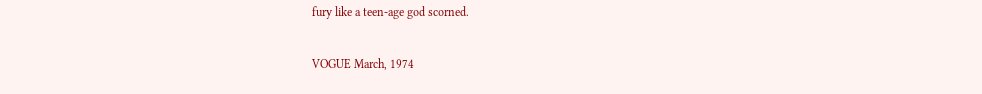fury like a teen-age god scorned.


VOGUE March, 1974